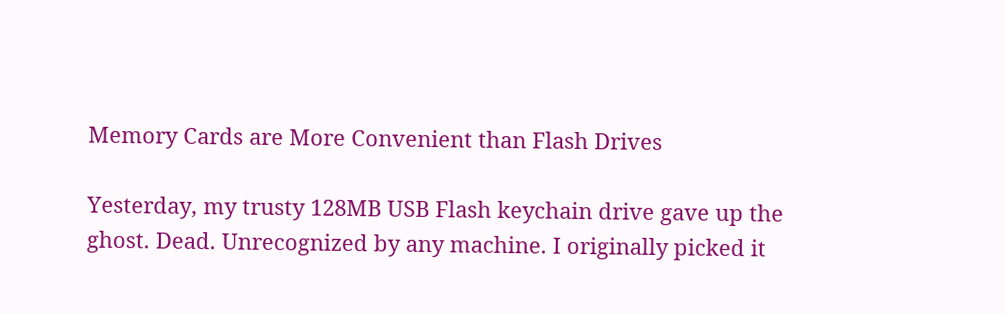Memory Cards are More Convenient than Flash Drives

Yesterday, my trusty 128MB USB Flash keychain drive gave up the ghost. Dead. Unrecognized by any machine. I originally picked it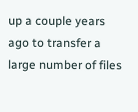up a couple years ago to transfer a large number of files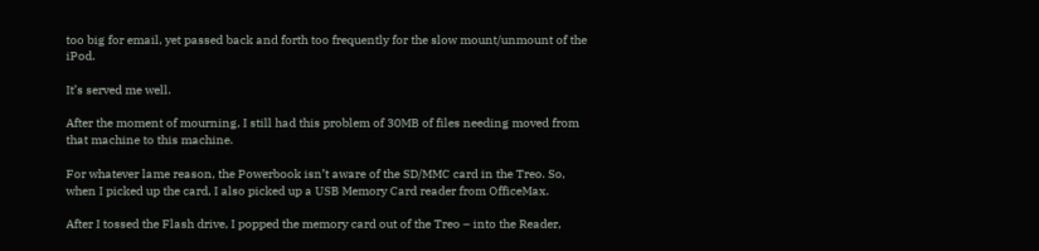too big for email, yet passed back and forth too frequently for the slow mount/unmount of the iPod.

It’s served me well.

After the moment of mourning, I still had this problem of 30MB of files needing moved from that machine to this machine.

For whatever lame reason, the Powerbook isn’t aware of the SD/MMC card in the Treo. So, when I picked up the card, I also picked up a USB Memory Card reader from OfficeMax.

After I tossed the Flash drive, I popped the memory card out of the Treo – into the Reader,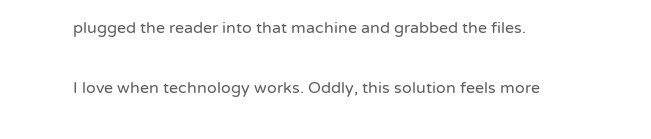plugged the reader into that machine and grabbed the files.

I love when technology works. Oddly, this solution feels more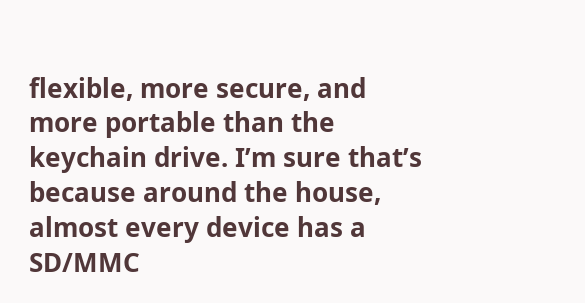flexible, more secure, and more portable than the keychain drive. I’m sure that’s because around the house, almost every device has a SD/MMC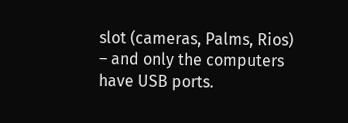slot (cameras, Palms, Rios) – and only the computers have USB ports.